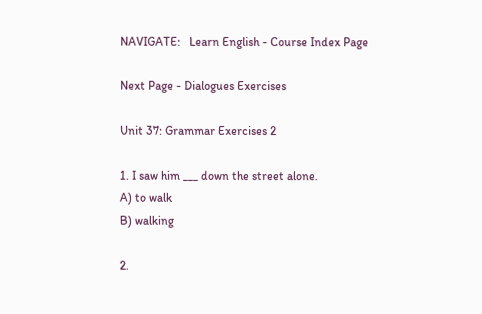NAVIGATE:   Learn English - Course Index Page

Next Page - Dialogues Exercises

Unit 37: Grammar Exercises 2

1. I saw him ___ down the street alone.
A) to walk
B) walking

2.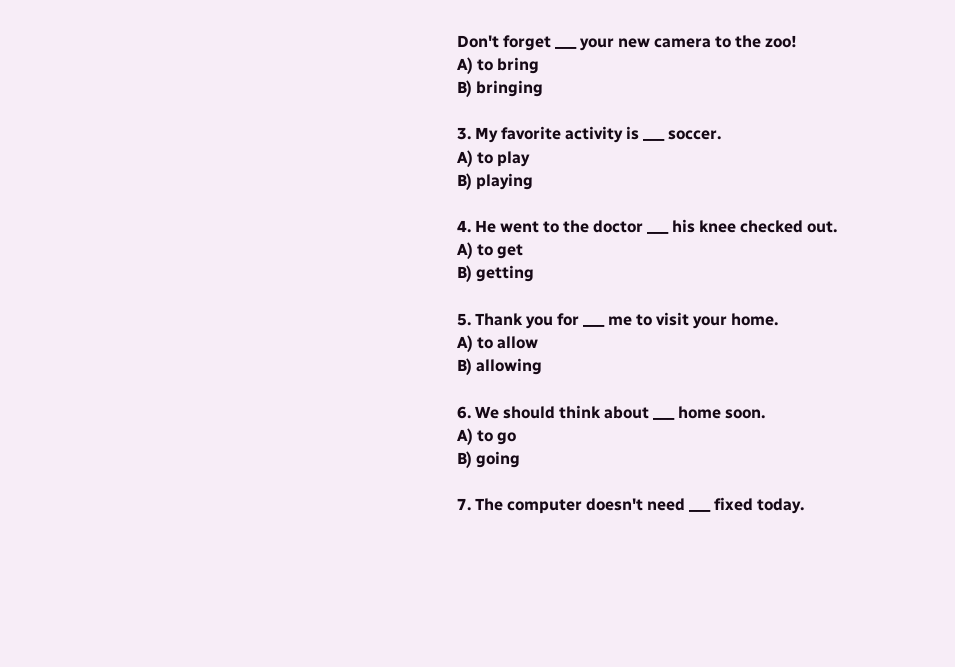Don't forget ___ your new camera to the zoo!
A) to bring
B) bringing

3. My favorite activity is ___ soccer.
A) to play
B) playing

4. He went to the doctor ___ his knee checked out.
A) to get
B) getting

5. Thank you for ___ me to visit your home.
A) to allow
B) allowing

6. We should think about ___ home soon.
A) to go
B) going

7. The computer doesn't need ___ fixed today.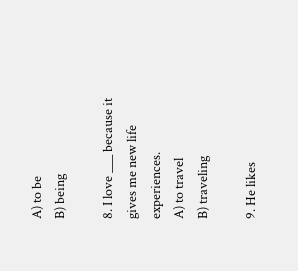A) to be
B) being

8. I love ___ because it gives me new life experiences.
A) to travel
B) traveling

9. He likes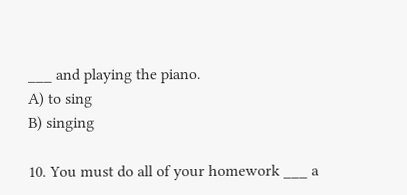___ and playing the piano.
A) to sing
B) singing

10. You must do all of your homework ___ a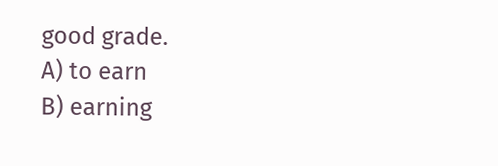good grade.
A) to earn
B) earning